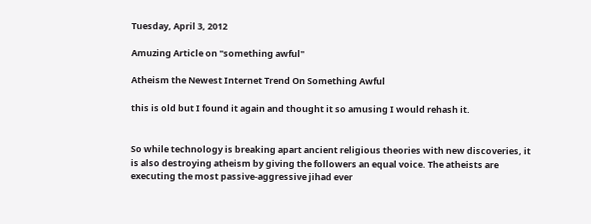Tuesday, April 3, 2012

Amuzing Article on "something awful"

Atheism the Newest Internet Trend On Something Awful

this is old but I found it again and thought it so amusing I would rehash it.


So while technology is breaking apart ancient religious theories with new discoveries, it is also destroying atheism by giving the followers an equal voice. The atheists are executing the most passive-aggressive jihad ever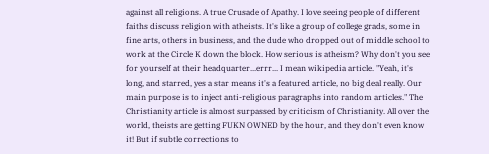against all religions. A true Crusade of Apathy. I love seeing people of different faiths discuss religion with atheists. It's like a group of college grads, some in fine arts, others in business, and the dude who dropped out of middle school to work at the Circle K down the block. How serious is atheism? Why don't you see for yourself at their headquarter...errr... I mean wikipedia article. "Yeah, it's long, and starred, yes a star means it's a featured article, no big deal really. Our main purpose is to inject anti-religious paragraphs into random articles." The Christianity article is almost surpassed by criticism of Christianity. All over the world, theists are getting FUKN OWNED by the hour, and they don't even know it! But if subtle corrections to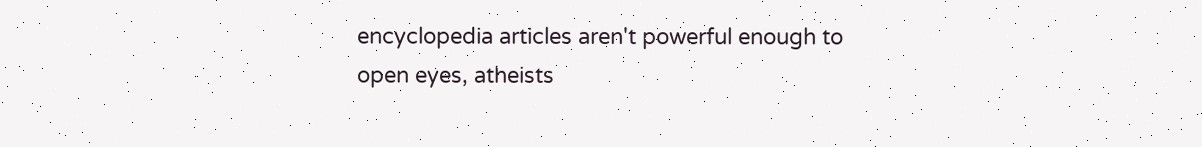encyclopedia articles aren't powerful enough to open eyes, atheists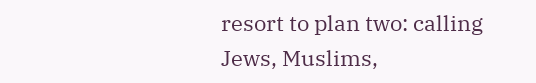resort to plan two: calling Jews, Muslims,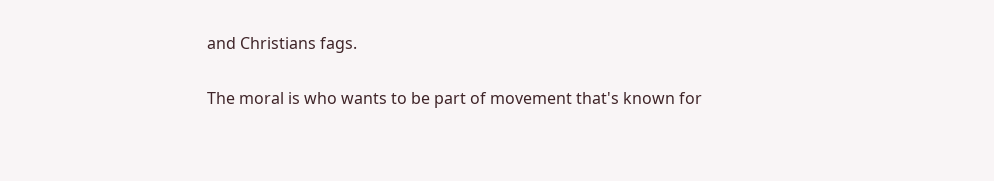and Christians fags.

The moral is who wants to be part of movement that's known for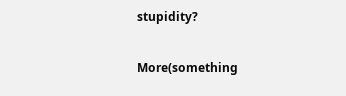stupidity?

More(something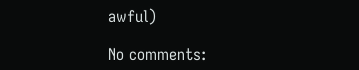awful)

No comments: